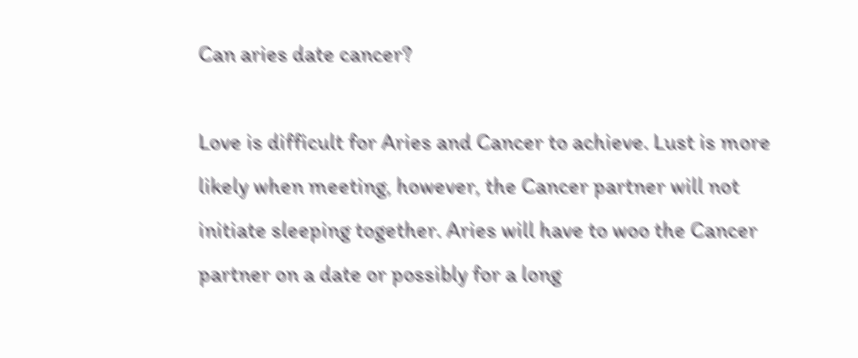Can aries date cancer?

Love is difficult for Aries and Cancer to achieve. Lust is more likely when meeting, however, the Cancer partner will not initiate sleeping together. Aries will have to woo the Cancer partner on a date or possibly for a long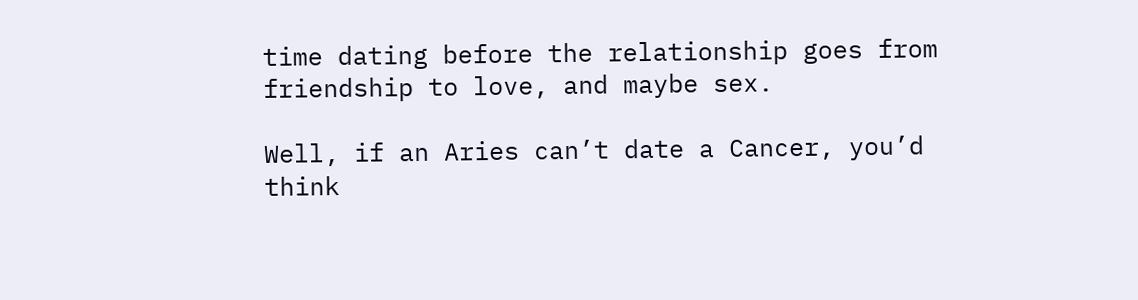time dating before the relationship goes from friendship to love, and maybe sex.

Well, if an Aries can’t date a Cancer, you’d think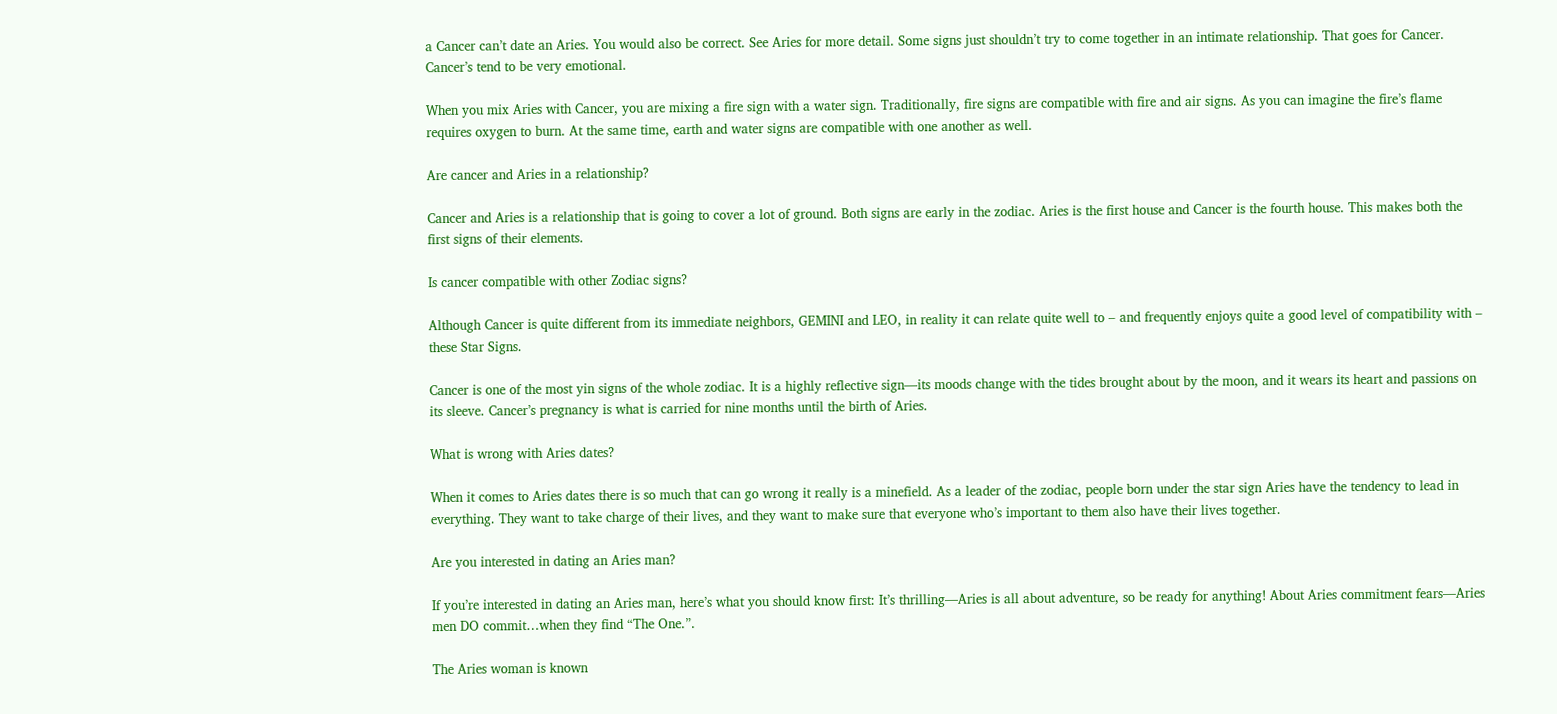a Cancer can’t date an Aries. You would also be correct. See Aries for more detail. Some signs just shouldn’t try to come together in an intimate relationship. That goes for Cancer. Cancer’s tend to be very emotional.

When you mix Aries with Cancer, you are mixing a fire sign with a water sign. Traditionally, fire signs are compatible with fire and air signs. As you can imagine the fire’s flame requires oxygen to burn. At the same time, earth and water signs are compatible with one another as well.

Are cancer and Aries in a relationship?

Cancer and Aries is a relationship that is going to cover a lot of ground. Both signs are early in the zodiac. Aries is the first house and Cancer is the fourth house. This makes both the first signs of their elements.

Is cancer compatible with other Zodiac signs?

Although Cancer is quite different from its immediate neighbors, GEMINI and LEO, in reality it can relate quite well to – and frequently enjoys quite a good level of compatibility with – these Star Signs.

Cancer is one of the most yin signs of the whole zodiac. It is a highly reflective sign—its moods change with the tides brought about by the moon, and it wears its heart and passions on its sleeve. Cancer’s pregnancy is what is carried for nine months until the birth of Aries.

What is wrong with Aries dates?

When it comes to Aries dates there is so much that can go wrong it really is a minefield. As a leader of the zodiac, people born under the star sign Aries have the tendency to lead in everything. They want to take charge of their lives, and they want to make sure that everyone who’s important to them also have their lives together.

Are you interested in dating an Aries man?

If you’re interested in dating an Aries man, here’s what you should know first: It’s thrilling—Aries is all about adventure, so be ready for anything! About Aries commitment fears—Aries men DO commit…when they find “The One.”.

The Aries woman is known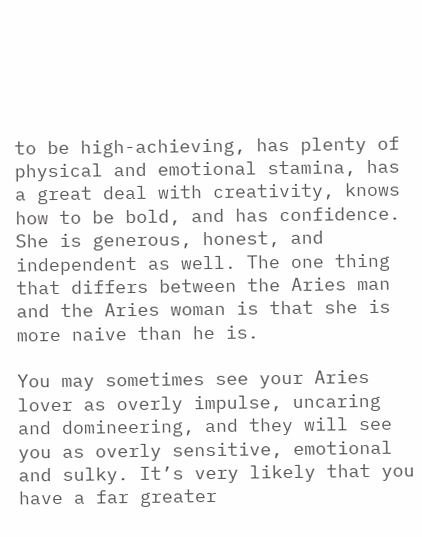to be high-achieving, has plenty of physical and emotional stamina, has a great deal with creativity, knows how to be bold, and has confidence. She is generous, honest, and independent as well. The one thing that differs between the Aries man and the Aries woman is that she is more naive than he is.

You may sometimes see your Aries lover as overly impulse, uncaring and domineering, and they will see you as overly sensitive, emotional and sulky. It’s very likely that you have a far greater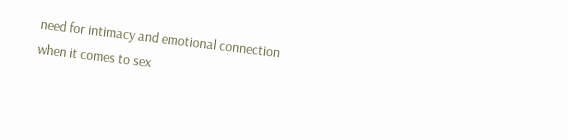need for intimacy and emotional connection when it comes to sex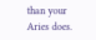than your Aries does.